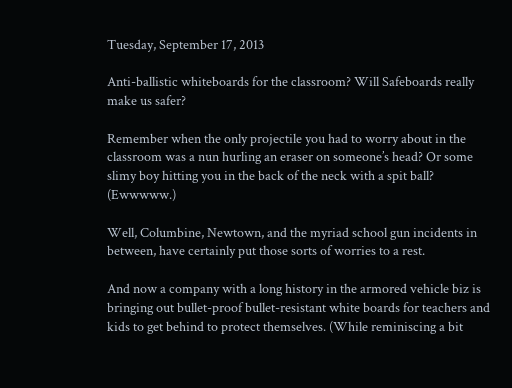Tuesday, September 17, 2013

Anti-ballistic whiteboards for the classroom? Will Safeboards really make us safer?

Remember when the only projectile you had to worry about in the classroom was a nun hurling an eraser on someone’s head? Or some slimy boy hitting you in the back of the neck with a spit ball? (Ewwwww.)

Well, Columbine, Newtown, and the myriad school gun incidents in between, have certainly put those sorts of worries to a rest.

And now a company with a long history in the armored vehicle biz is bringing out bullet-proof bullet-resistant white boards for teachers and kids to get behind to protect themselves. (While reminiscing a bit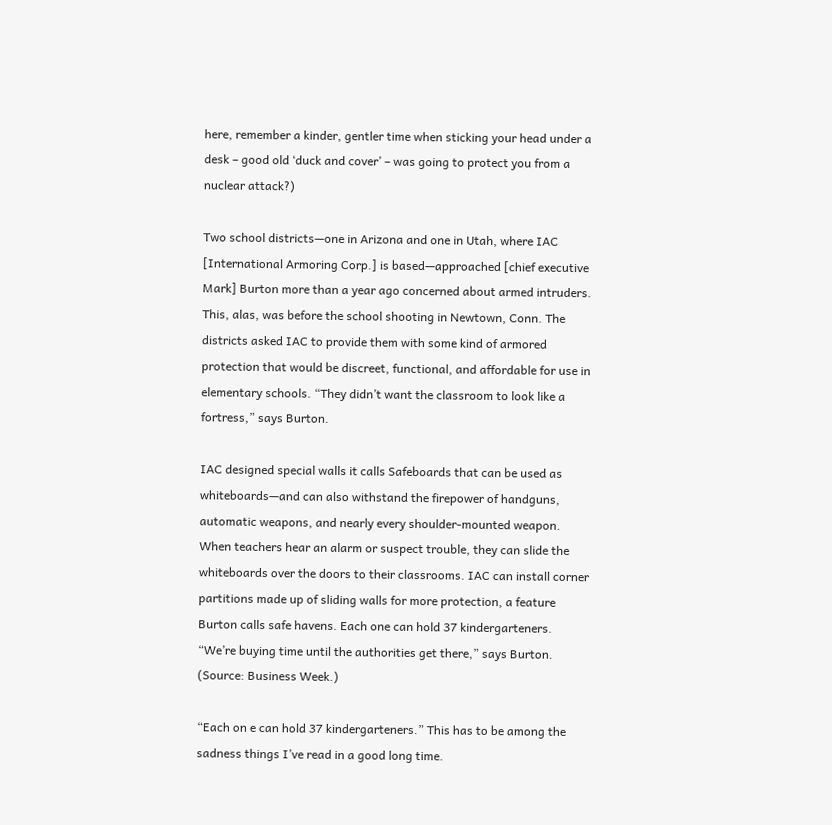here, remember a kinder, gentler time when sticking your head under a desk – good old ‘duck and cover’ – was going to protect you from a nuclear attack?)

Two school districts—one in Arizona and one in Utah, where IAC [International Armoring Corp.] is based—approached [chief executive Mark] Burton more than a year ago concerned about armed intruders. This, alas, was before the school shooting in Newtown, Conn. The districts asked IAC to provide them with some kind of armored protection that would be discreet, functional, and affordable for use in elementary schools. “They didn’t want the classroom to look like a fortress,” says Burton.

IAC designed special walls it calls Safeboards that can be used as whiteboards—and can also withstand the firepower of handguns, automatic weapons, and nearly every shoulder-mounted weapon. When teachers hear an alarm or suspect trouble, they can slide the whiteboards over the doors to their classrooms. IAC can install corner partitions made up of sliding walls for more protection, a feature Burton calls safe havens. Each one can hold 37 kindergarteners. “We’re buying time until the authorities get there,” says Burton. (Source: Business Week.)

“Each on e can hold 37 kindergarteners.” This has to be among the sadness things I’ve read in a good long time.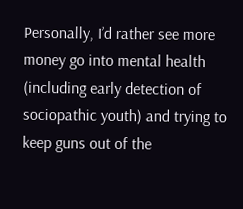Personally, I’d rather see more money go into mental health (including early detection of sociopathic youth) and trying to keep guns out of the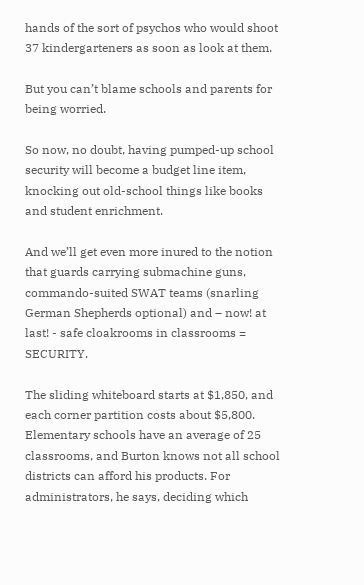hands of the sort of psychos who would shoot 37 kindergarteners as soon as look at them.

But you can’t blame schools and parents for being worried.

So now, no doubt, having pumped-up school security will become a budget line item, knocking out old-school things like books and student enrichment.

And we’ll get even more inured to the notion that guards carrying submachine guns, commando-suited SWAT teams (snarling German Shepherds optional) and – now! at last! - safe cloakrooms in classrooms = SECURITY.

The sliding whiteboard starts at $1,850, and each corner partition costs about $5,800. Elementary schools have an average of 25 classrooms, and Burton knows not all school districts can afford his products. For administrators, he says, deciding which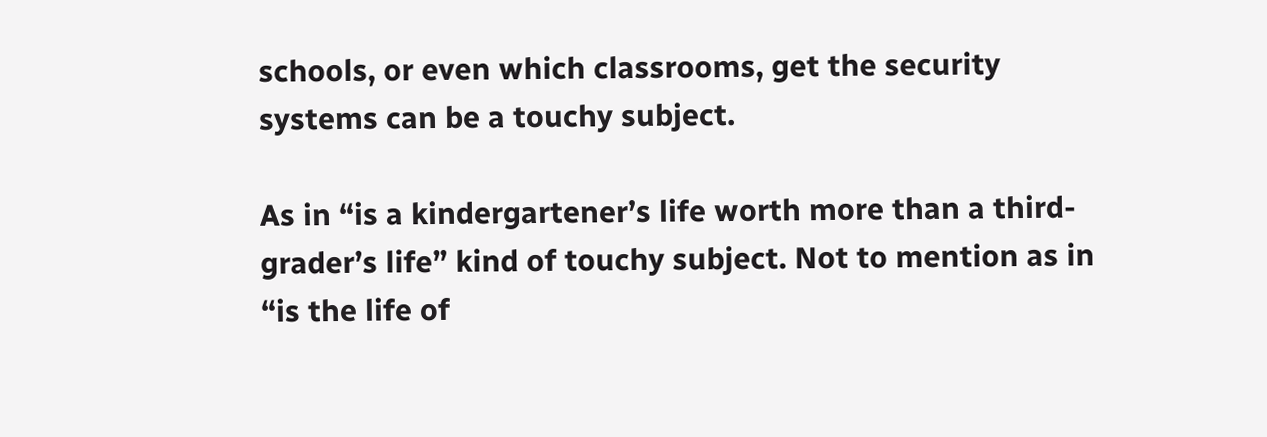schools, or even which classrooms, get the security systems can be a touchy subject.

As in “is a kindergartener’s life worth more than a third-grader’s life” kind of touchy subject. Not to mention as in “is the life of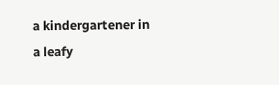a kindergartener in a leafy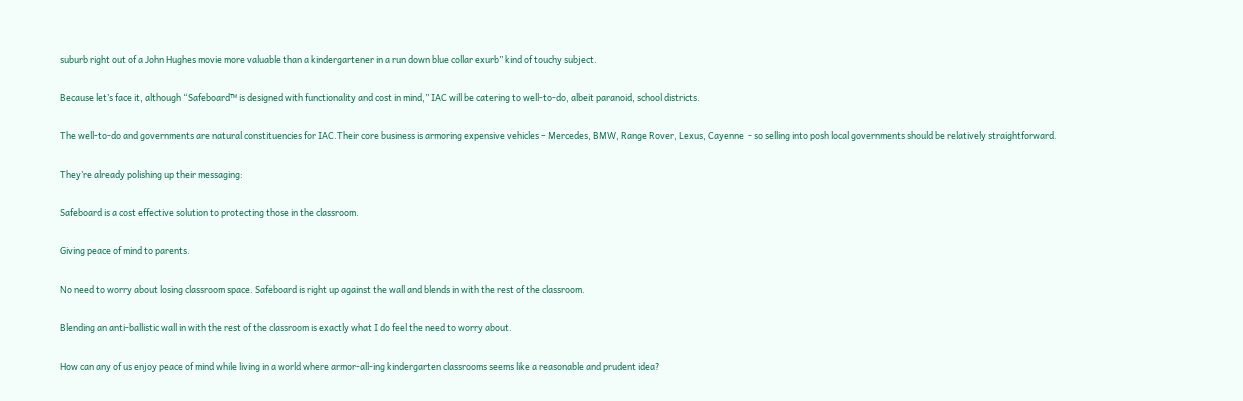suburb right out of a John Hughes movie more valuable than a kindergartener in a run down blue collar exurb” kind of touchy subject.

Because let’s face it, although “Safeboard™ is designed with functionality and cost in mind,” IAC will be catering to well-to-do, albeit paranoid, school districts.

The well-to-do and governments are natural constituencies for IAC.Their core business is armoring expensive vehicles – Mercedes, BMW, Range Rover, Lexus, Cayenne  - so selling into posh local governments should be relatively straightforward.

They’re already polishing up their messaging:

Safeboard is a cost effective solution to protecting those in the classroom.

Giving peace of mind to parents.

No need to worry about losing classroom space. Safeboard is right up against the wall and blends in with the rest of the classroom.

Blending an anti-ballistic wall in with the rest of the classroom is exactly what I do feel the need to worry about.

How can any of us enjoy peace of mind while living in a world where armor-all-ing kindergarten classrooms seems like a reasonable and prudent idea?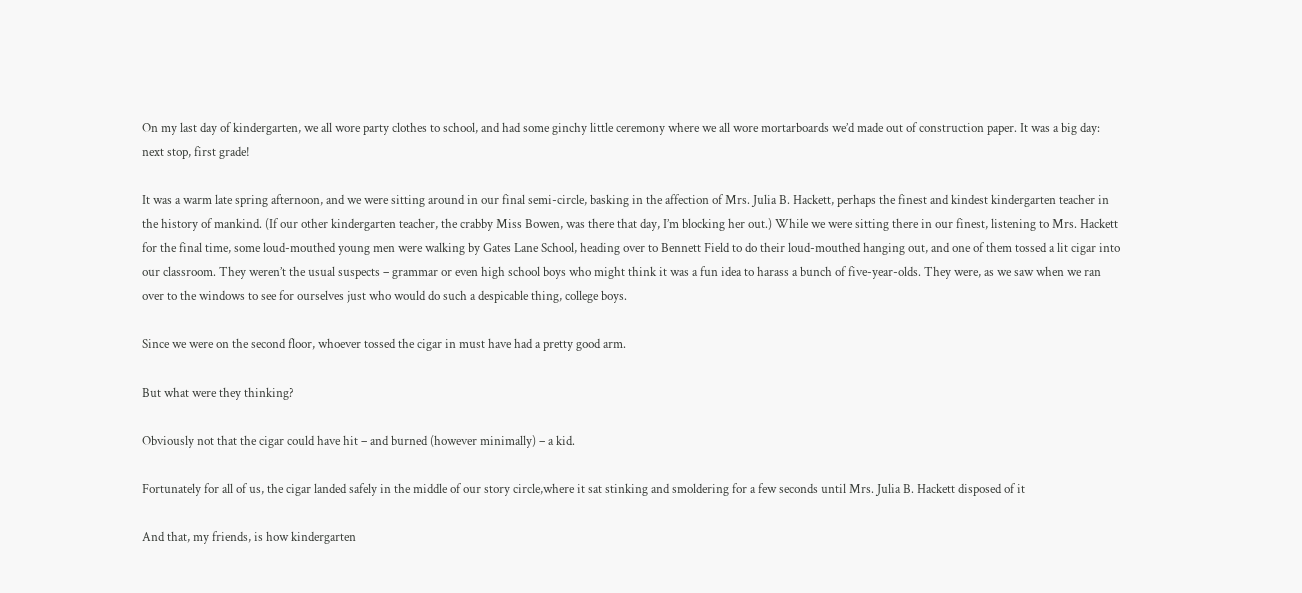On my last day of kindergarten, we all wore party clothes to school, and had some ginchy little ceremony where we all wore mortarboards we’d made out of construction paper. It was a big day: next stop, first grade!

It was a warm late spring afternoon, and we were sitting around in our final semi-circle, basking in the affection of Mrs. Julia B. Hackett, perhaps the finest and kindest kindergarten teacher in the history of mankind. (If our other kindergarten teacher, the crabby Miss Bowen, was there that day, I’m blocking her out.) While we were sitting there in our finest, listening to Mrs. Hackett for the final time, some loud-mouthed young men were walking by Gates Lane School, heading over to Bennett Field to do their loud-mouthed hanging out, and one of them tossed a lit cigar into our classroom. They weren’t the usual suspects – grammar or even high school boys who might think it was a fun idea to harass a bunch of five-year-olds. They were, as we saw when we ran over to the windows to see for ourselves just who would do such a despicable thing, college boys.

Since we were on the second floor, whoever tossed the cigar in must have had a pretty good arm.

But what were they thinking?

Obviously not that the cigar could have hit – and burned (however minimally) – a kid.

Fortunately for all of us, the cigar landed safely in the middle of our story circle,where it sat stinking and smoldering for a few seconds until Mrs. Julia B. Hackett disposed of it

And that, my friends, is how kindergarten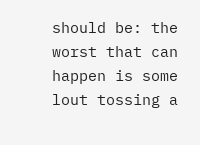should be: the worst that can happen is some lout tossing a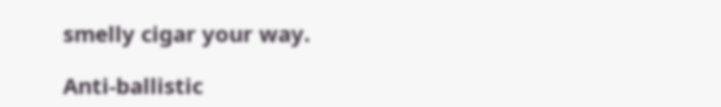smelly cigar your way.

Anti-ballistic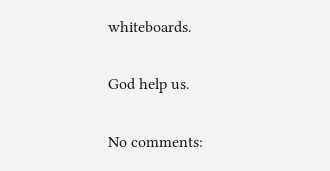whiteboards.

God help us.

No comments: